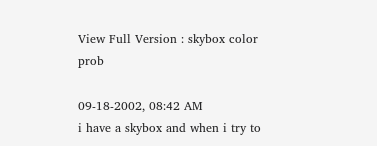View Full Version : skybox color prob

09-18-2002, 08:42 AM
i have a skybox and when i try to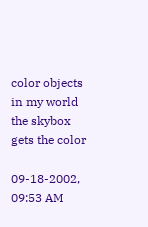color objects in my world the skybox gets the color

09-18-2002, 09:53 AM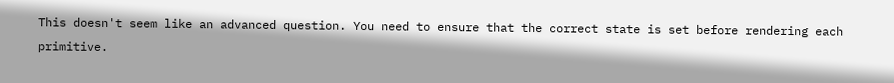This doesn't seem like an advanced question. You need to ensure that the correct state is set before rendering each primitive.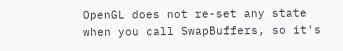OpenGL does not re-set any state when you call SwapBuffers, so it's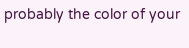probably the color of your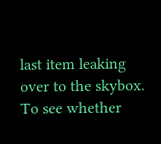last item leaking over to the skybox. To see whether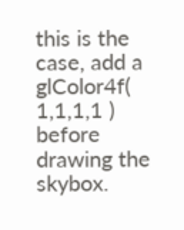this is the case, add a glColor4f( 1,1,1,1 ) before drawing the skybox.